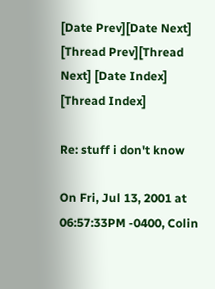[Date Prev][Date Next] [Thread Prev][Thread Next] [Date Index] [Thread Index]

Re: stuff i don't know

On Fri, Jul 13, 2001 at 06:57:33PM -0400, Colin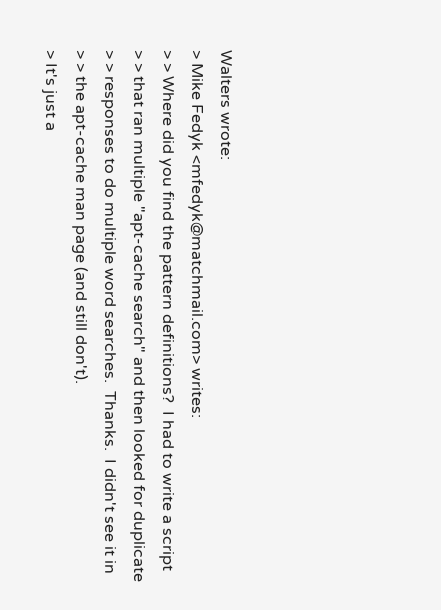Walters wrote:
> Mike Fedyk <mfedyk@matchmail.com> writes:
> > Where did you find the pattern definitions?  I had to write a script
> > that ran multiple "apt-cache search" and then looked for duplicate
> > responses to do multiple word searches.  Thanks.  I didn't see it in
> > the apt-cache man page (and still don't).
> It's just a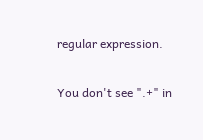regular expression.

You don't see ".+" in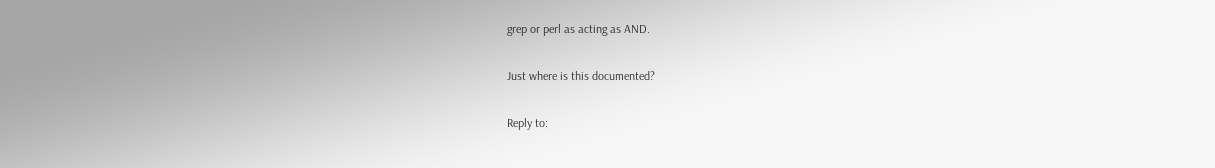grep or perl as acting as AND.

Just where is this documented?

Reply to: